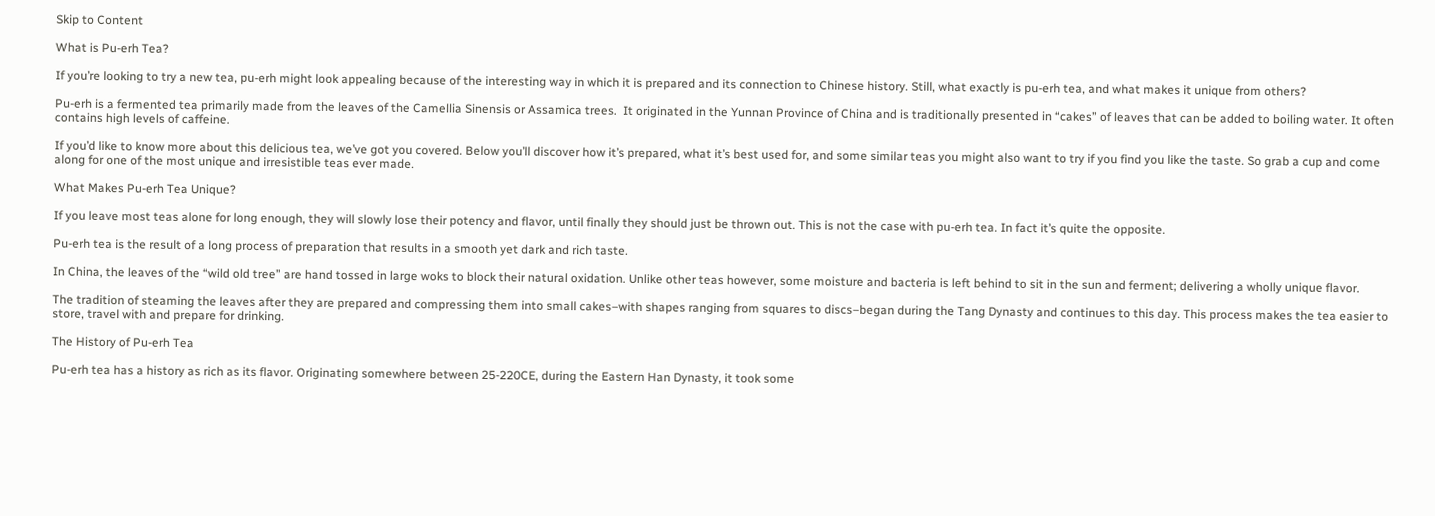Skip to Content

What is Pu-erh Tea?

If you’re looking to try a new tea, pu-erh might look appealing because of the interesting way in which it is prepared and its connection to Chinese history. Still, what exactly is pu-erh tea, and what makes it unique from others?

Pu-erh is a fermented tea primarily made from the leaves of the Camellia Sinensis or Assamica trees.  It originated in the Yunnan Province of China and is traditionally presented in “cakes” of leaves that can be added to boiling water. It often contains high levels of caffeine.

If you’d like to know more about this delicious tea, we’ve got you covered. Below you’ll discover how it’s prepared, what it’s best used for, and some similar teas you might also want to try if you find you like the taste. So grab a cup and come along for one of the most unique and irresistible teas ever made.

What Makes Pu-erh Tea Unique?

If you leave most teas alone for long enough, they will slowly lose their potency and flavor, until finally they should just be thrown out. This is not the case with pu-erh tea. In fact it’s quite the opposite.

Pu-erh tea is the result of a long process of preparation that results in a smooth yet dark and rich taste.

In China, the leaves of the “wild old tree” are hand tossed in large woks to block their natural oxidation. Unlike other teas however, some moisture and bacteria is left behind to sit in the sun and ferment; delivering a wholly unique flavor.

The tradition of steaming the leaves after they are prepared and compressing them into small cakes–with shapes ranging from squares to discs–began during the Tang Dynasty and continues to this day. This process makes the tea easier to store, travel with and prepare for drinking.

The History of Pu-erh Tea

Pu-erh tea has a history as rich as its flavor. Originating somewhere between 25-220CE, during the Eastern Han Dynasty, it took some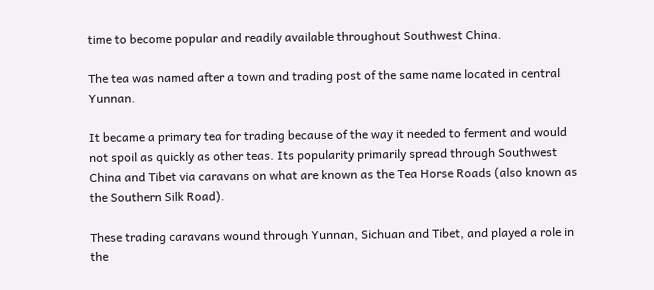time to become popular and readily available throughout Southwest China.

The tea was named after a town and trading post of the same name located in central Yunnan.

It became a primary tea for trading because of the way it needed to ferment and would not spoil as quickly as other teas. Its popularity primarily spread through Southwest China and Tibet via caravans on what are known as the Tea Horse Roads (also known as the Southern Silk Road).

These trading caravans wound through Yunnan, Sichuan and Tibet, and played a role in the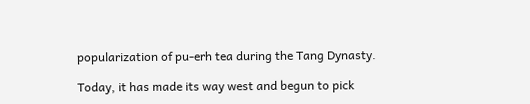popularization of pu-erh tea during the Tang Dynasty.

Today, it has made its way west and begun to pick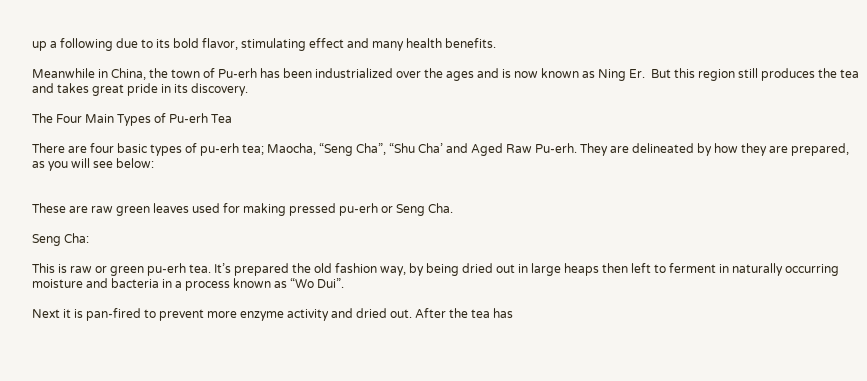up a following due to its bold flavor, stimulating effect and many health benefits.

Meanwhile in China, the town of Pu-erh has been industrialized over the ages and is now known as Ning Er.  But this region still produces the tea and takes great pride in its discovery.

The Four Main Types of Pu-erh Tea

There are four basic types of pu-erh tea; Maocha, “Seng Cha”, “Shu Cha’ and Aged Raw Pu-erh. They are delineated by how they are prepared, as you will see below:


These are raw green leaves used for making pressed pu-erh or Seng Cha.

Seng Cha:

This is raw or green pu-erh tea. It’s prepared the old fashion way, by being dried out in large heaps then left to ferment in naturally occurring moisture and bacteria in a process known as “Wo Dui”.

Next it is pan-fired to prevent more enzyme activity and dried out. After the tea has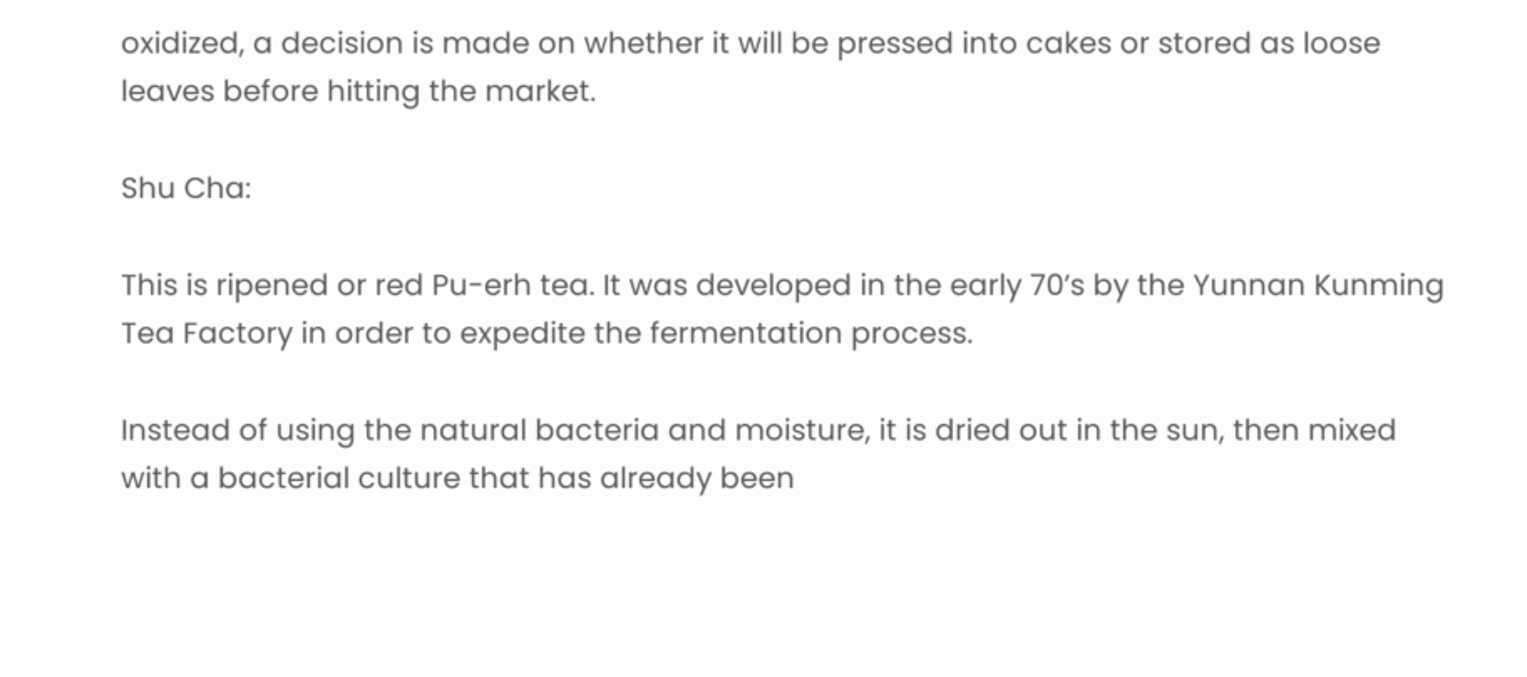oxidized, a decision is made on whether it will be pressed into cakes or stored as loose leaves before hitting the market.

Shu Cha:

This is ripened or red Pu-erh tea. It was developed in the early 70’s by the Yunnan Kunming Tea Factory in order to expedite the fermentation process.

Instead of using the natural bacteria and moisture, it is dried out in the sun, then mixed with a bacterial culture that has already been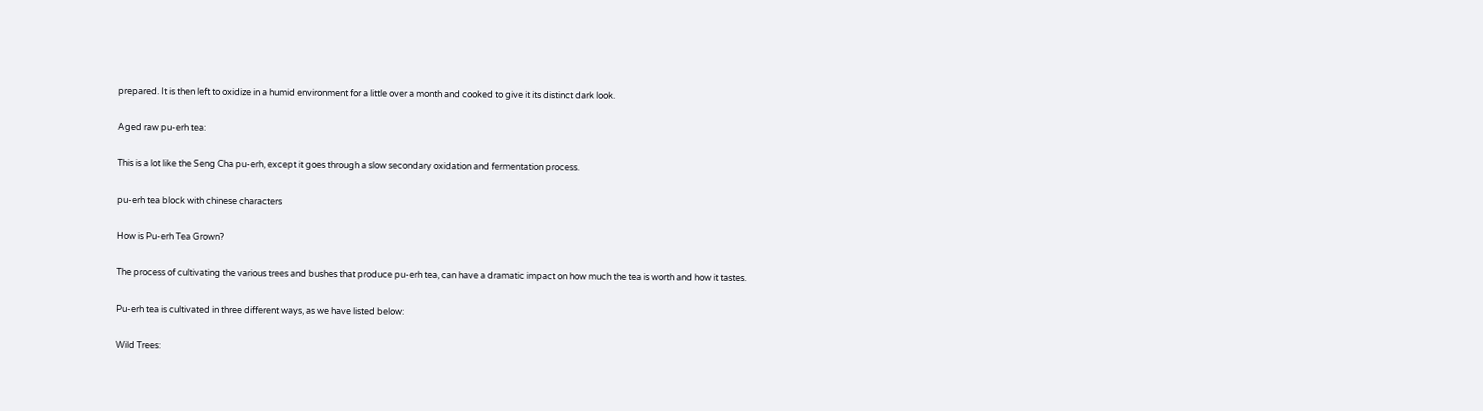prepared. It is then left to oxidize in a humid environment for a little over a month and cooked to give it its distinct dark look.

Aged raw pu-erh tea:

This is a lot like the Seng Cha pu-erh, except it goes through a slow secondary oxidation and fermentation process.

pu-erh tea block with chinese characters

How is Pu-erh Tea Grown?

The process of cultivating the various trees and bushes that produce pu-erh tea, can have a dramatic impact on how much the tea is worth and how it tastes.

Pu-erh tea is cultivated in three different ways, as we have listed below:

Wild Trees: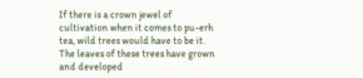If there is a crown jewel of cultivation when it comes to pu-erh tea, wild trees would have to be it. The leaves of these trees have grown and developed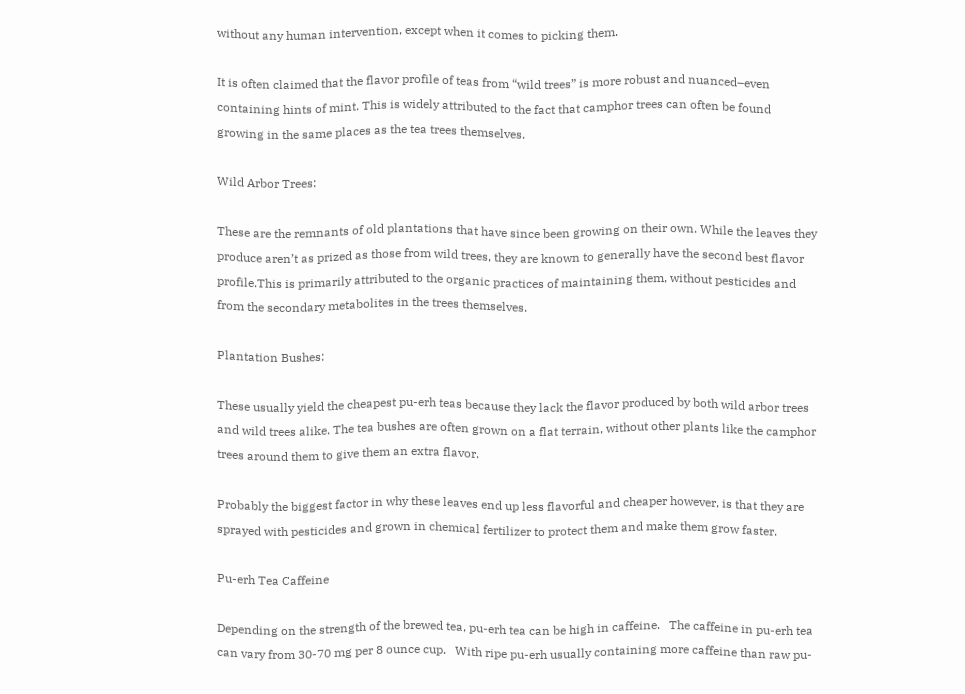without any human intervention, except when it comes to picking them.

It is often claimed that the flavor profile of teas from “wild trees” is more robust and nuanced–even containing hints of mint. This is widely attributed to the fact that camphor trees can often be found growing in the same places as the tea trees themselves.

Wild Arbor Trees:

These are the remnants of old plantations that have since been growing on their own. While the leaves they produce aren’t as prized as those from wild trees, they are known to generally have the second best flavor profile.This is primarily attributed to the organic practices of maintaining them, without pesticides and from the secondary metabolites in the trees themselves.

Plantation Bushes:

These usually yield the cheapest pu-erh teas because they lack the flavor produced by both wild arbor trees and wild trees alike. The tea bushes are often grown on a flat terrain, without other plants like the camphor trees around them to give them an extra flavor.

Probably the biggest factor in why these leaves end up less flavorful and cheaper however, is that they are sprayed with pesticides and grown in chemical fertilizer to protect them and make them grow faster.

Pu-erh Tea Caffeine

Depending on the strength of the brewed tea, pu-erh tea can be high in caffeine.   The caffeine in pu-erh tea can vary from 30-70 mg per 8 ounce cup.   With ripe pu-erh usually containing more caffeine than raw pu-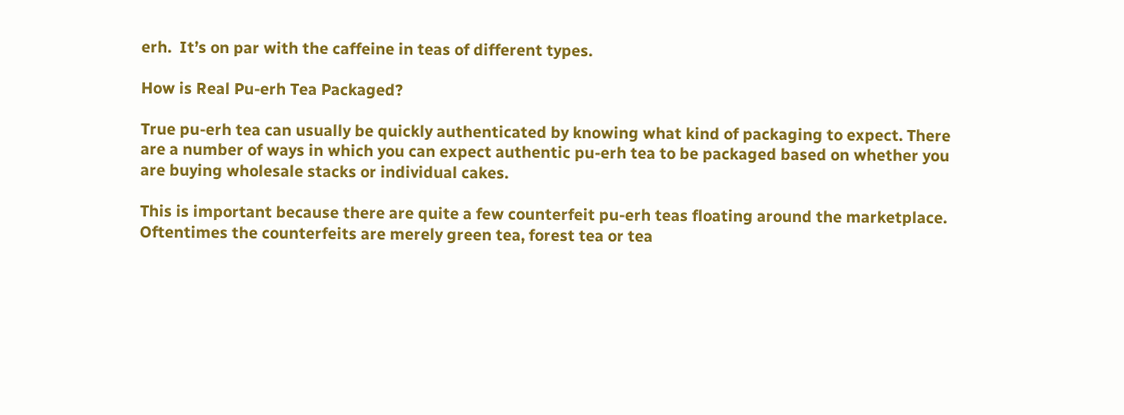erh.  It’s on par with the caffeine in teas of different types.

How is Real Pu-erh Tea Packaged?

True pu-erh tea can usually be quickly authenticated by knowing what kind of packaging to expect. There are a number of ways in which you can expect authentic pu-erh tea to be packaged based on whether you are buying wholesale stacks or individual cakes.

This is important because there are quite a few counterfeit pu-erh teas floating around the marketplace. Oftentimes the counterfeits are merely green tea, forest tea or tea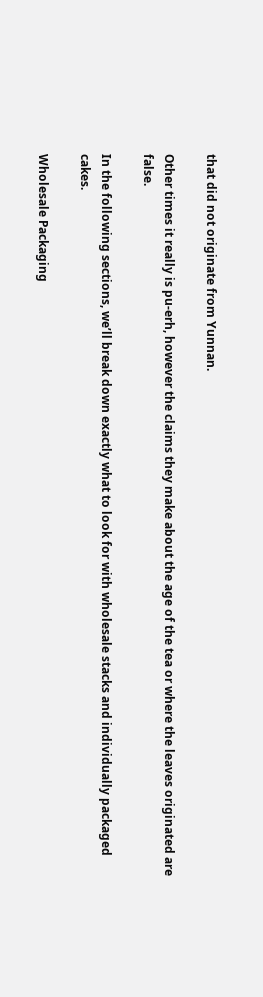that did not originate from Yunnan.

Other times it really is pu-erh, however the claims they make about the age of the tea or where the leaves originated are false.

In the following sections, we’ll break down exactly what to look for with wholesale stacks and individually packaged cakes.

Wholesale Packaging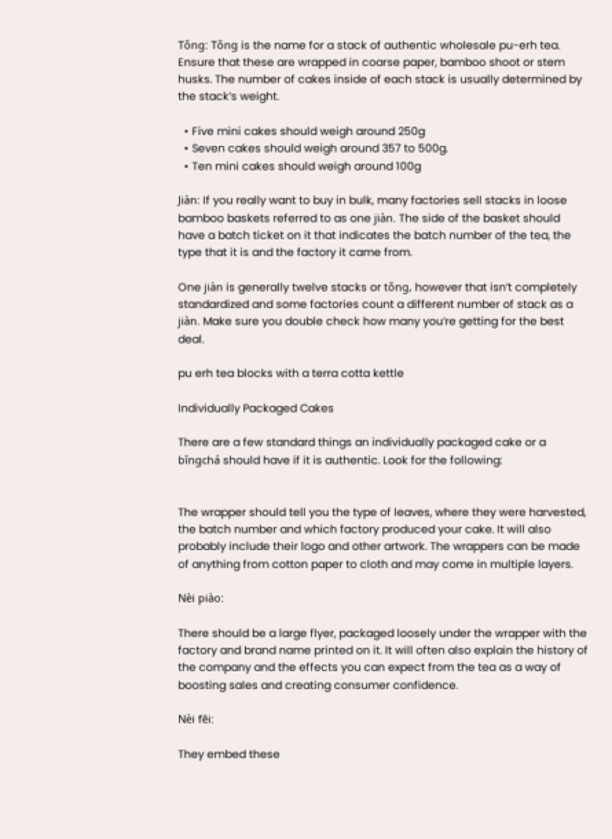Tǒng: Tǒng is the name for a stack of authentic wholesale pu-erh tea. Ensure that these are wrapped in coarse paper, bamboo shoot or stem husks. The number of cakes inside of each stack is usually determined by the stack’s weight.

  • Five mini cakes should weigh around 250g
  • Seven cakes should weigh around 357 to 500g.
  • Ten mini cakes should weigh around 100g

Jiàn: If you really want to buy in bulk, many factories sell stacks in loose bamboo baskets referred to as one jiàn. The side of the basket should have a batch ticket on it that indicates the batch number of the tea, the type that it is and the factory it came from.

One jiàn is generally twelve stacks or tǒng, however that isn’t completely standardized and some factories count a different number of stack as a jiàn. Make sure you double check how many you’re getting for the best deal.

pu erh tea blocks with a terra cotta kettle

Individually Packaged Cakes

There are a few standard things an individually packaged cake or a bĭngchá should have if it is authentic. Look for the following:


The wrapper should tell you the type of leaves, where they were harvested, the batch number and which factory produced your cake. It will also probably include their logo and other artwork. The wrappers can be made of anything from cotton paper to cloth and may come in multiple layers.

Nèi piào:

There should be a large flyer, packaged loosely under the wrapper with the factory and brand name printed on it. It will often also explain the history of the company and the effects you can expect from the tea as a way of boosting sales and creating consumer confidence.

Nèi fēi:

They embed these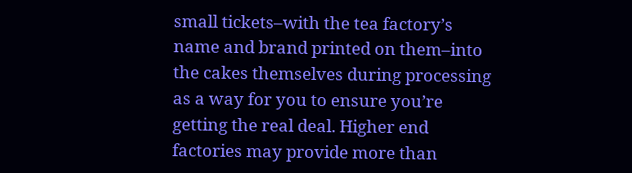small tickets–with the tea factory’s name and brand printed on them–into the cakes themselves during processing as a way for you to ensure you’re getting the real deal. Higher end factories may provide more than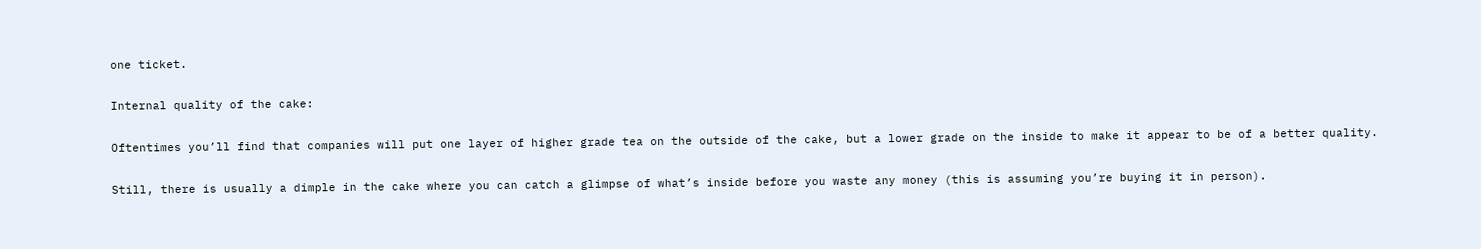one ticket.

Internal quality of the cake:

Oftentimes you’ll find that companies will put one layer of higher grade tea on the outside of the cake, but a lower grade on the inside to make it appear to be of a better quality.

Still, there is usually a dimple in the cake where you can catch a glimpse of what’s inside before you waste any money (this is assuming you’re buying it in person).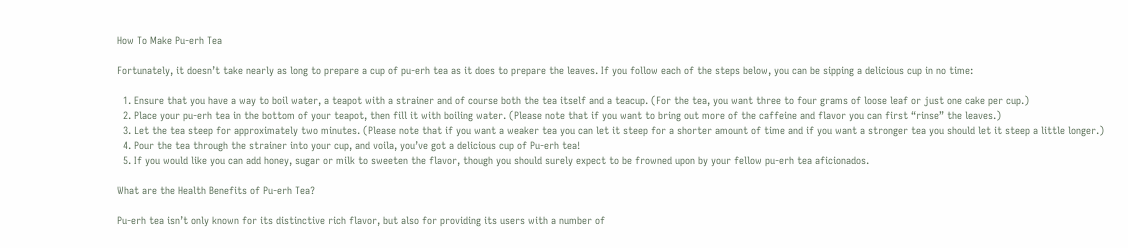How To Make Pu-erh Tea

Fortunately, it doesn’t take nearly as long to prepare a cup of pu-erh tea as it does to prepare the leaves. If you follow each of the steps below, you can be sipping a delicious cup in no time:

  1. Ensure that you have a way to boil water, a teapot with a strainer and of course both the tea itself and a teacup. (For the tea, you want three to four grams of loose leaf or just one cake per cup.)
  2. Place your pu-erh tea in the bottom of your teapot, then fill it with boiling water. (Please note that if you want to bring out more of the caffeine and flavor you can first “rinse” the leaves.)
  3. Let the tea steep for approximately two minutes. (Please note that if you want a weaker tea you can let it steep for a shorter amount of time and if you want a stronger tea you should let it steep a little longer.)
  4. Pour the tea through the strainer into your cup, and voila, you’ve got a delicious cup of Pu-erh tea!
  5. If you would like you can add honey, sugar or milk to sweeten the flavor, though you should surely expect to be frowned upon by your fellow pu-erh tea aficionados.

What are the Health Benefits of Pu-erh Tea?

Pu-erh tea isn’t only known for its distinctive rich flavor, but also for providing its users with a number of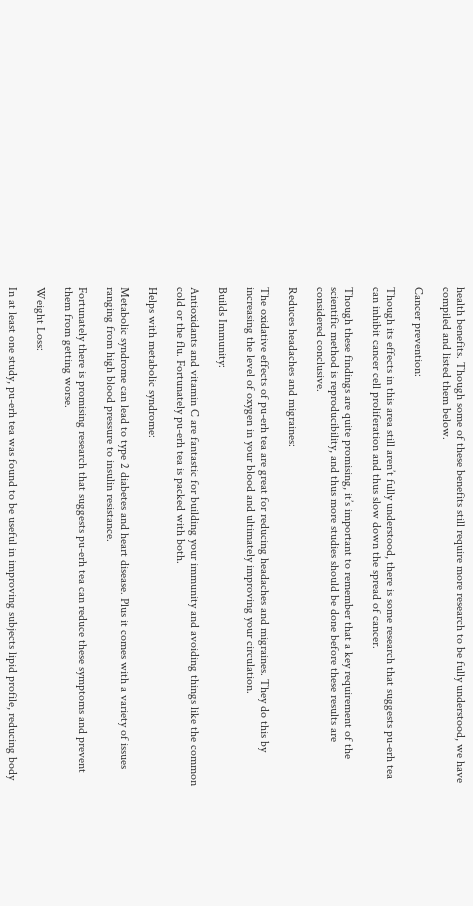health benefits. Though some of these benefits still require more research to be fully understood, we have compiled and listed them below.

Cancer prevention:

Though its effects in this area still aren’t fully understood, there is some research that suggests pu-erh tea can inhibit cancer cell proliferation and thus slow down the spread of cancer.

Though these findings are quite promising, it’s important to remember that a key requirement of the scientific method is reproducibility, and thus more studies should be done before these results are considered conclusive.

Reduces headaches and migraines:

The oxidative effects of pu-erh tea are great for reducing headaches and migraines. They do this by increasing the level of oxygen in your blood and ultimately improving your circulation.

Builds Immunity:

Antioxidants and vitamin C are fantastic for building your immunity and avoiding things like the common cold or the flu. Fortunately pu-erh tea is packed with both.

Helps with metabolic syndrome:

Metabolic syndrome can lead to type 2 diabetes and heart disease. Plus it comes with a variety of issues ranging from high blood pressure to insulin resistance.

Fortunately there is promising research that suggests pu-erh tea can reduce these symptoms and prevent them from getting worse.

Weight Loss:

In at least one study, pu-erh tea was found to be useful in improving subjects lipid profile, reducing body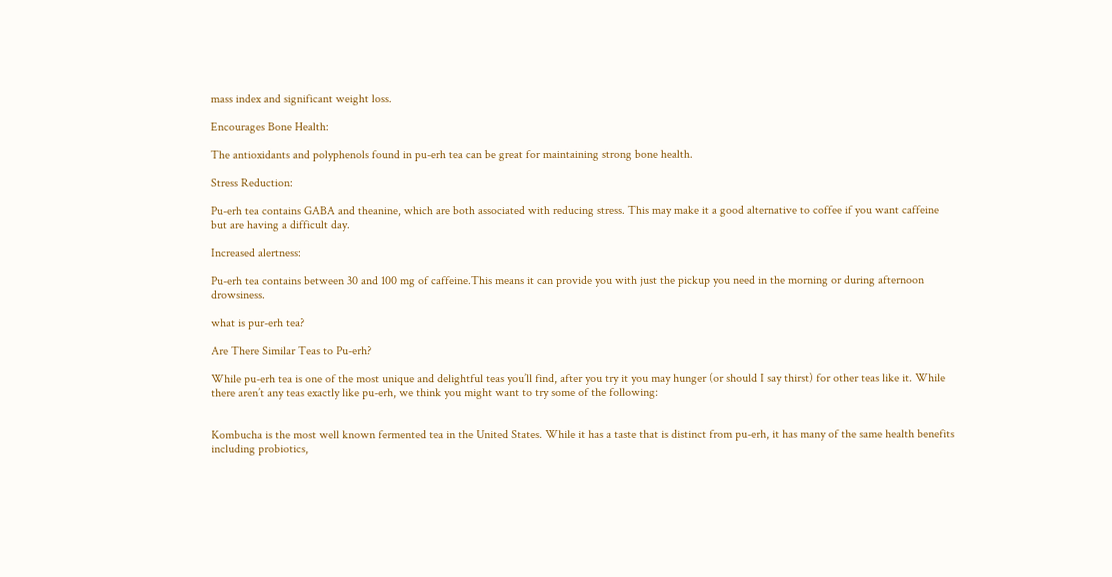mass index and significant weight loss.

Encourages Bone Health:

The antioxidants and polyphenols found in pu-erh tea can be great for maintaining strong bone health.

Stress Reduction:

Pu-erh tea contains GABA and theanine, which are both associated with reducing stress. This may make it a good alternative to coffee if you want caffeine but are having a difficult day.

Increased alertness:

Pu-erh tea contains between 30 and 100 mg of caffeine.This means it can provide you with just the pickup you need in the morning or during afternoon drowsiness.

what is pur-erh tea?

Are There Similar Teas to Pu-erh?

While pu-erh tea is one of the most unique and delightful teas you’ll find, after you try it you may hunger (or should I say thirst) for other teas like it. While there aren’t any teas exactly like pu-erh, we think you might want to try some of the following:


Kombucha is the most well known fermented tea in the United States. While it has a taste that is distinct from pu-erh, it has many of the same health benefits including probiotics,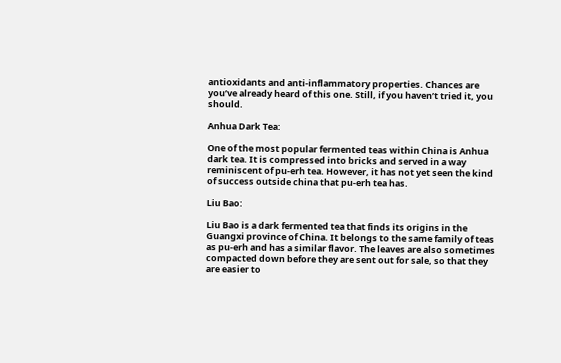antioxidants and anti-inflammatory properties. Chances are you’ve already heard of this one. Still, if you haven’t tried it, you should.

Anhua Dark Tea:

One of the most popular fermented teas within China is Anhua dark tea. It is compressed into bricks and served in a way reminiscent of pu-erh tea. However, it has not yet seen the kind of success outside china that pu-erh tea has.

Liu Bao:

Liu Bao is a dark fermented tea that finds its origins in the Guangxi province of China. It belongs to the same family of teas as pu-erh and has a similar flavor. The leaves are also sometimes compacted down before they are sent out for sale, so that they are easier to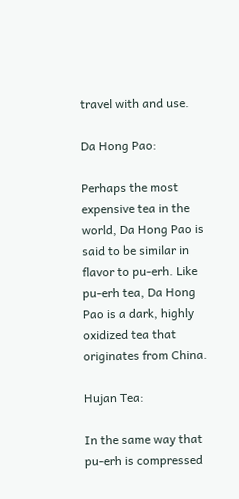travel with and use.

Da Hong Pao:

Perhaps the most expensive tea in the world, Da Hong Pao is said to be similar in flavor to pu-erh. Like pu-erh tea, Da Hong Pao is a dark, highly oxidized tea that originates from China.

Hujan Tea:

In the same way that pu-erh is compressed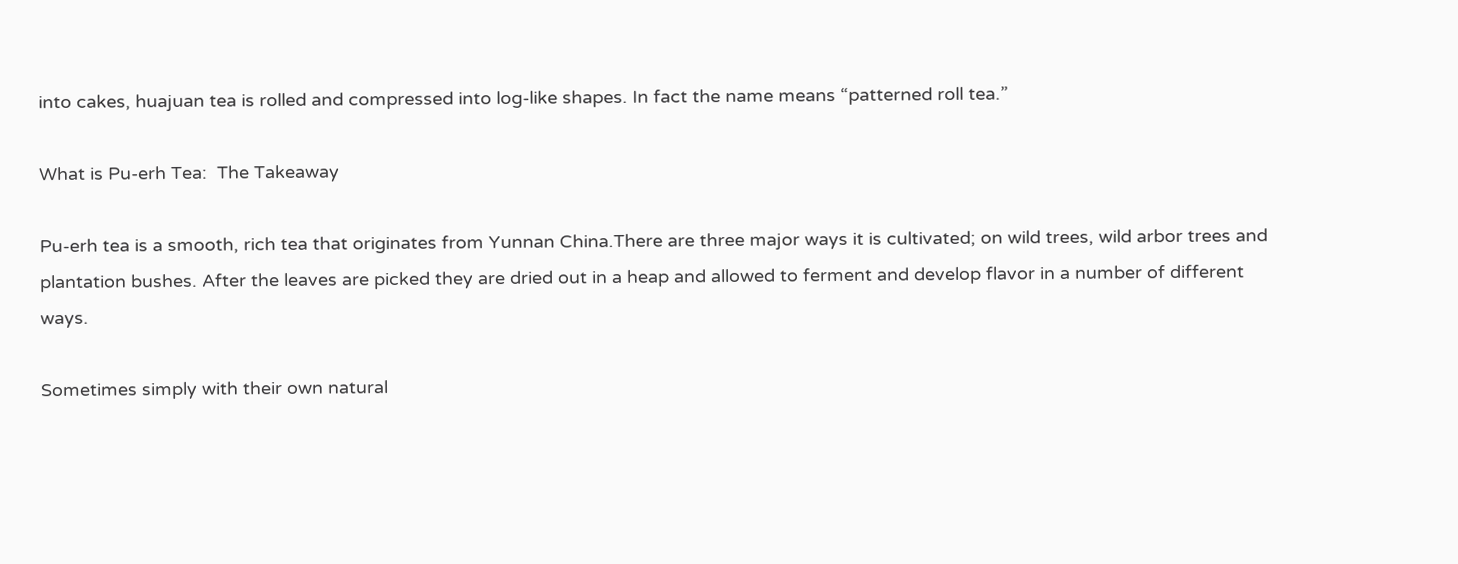into cakes, huajuan tea is rolled and compressed into log-like shapes. In fact the name means “patterned roll tea.”

What is Pu-erh Tea:  The Takeaway

Pu-erh tea is a smooth, rich tea that originates from Yunnan China.There are three major ways it is cultivated; on wild trees, wild arbor trees and plantation bushes. After the leaves are picked they are dried out in a heap and allowed to ferment and develop flavor in a number of different ways.

Sometimes simply with their own natural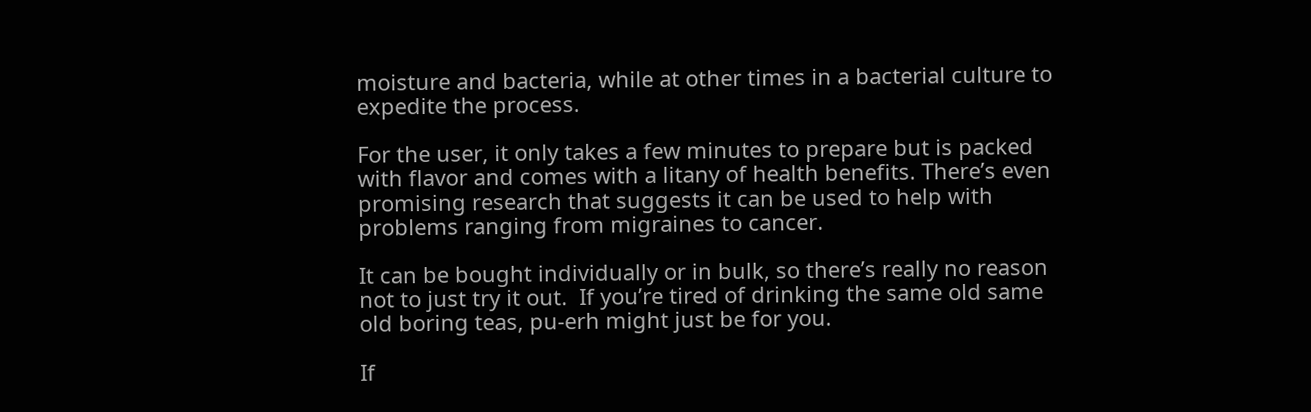moisture and bacteria, while at other times in a bacterial culture to expedite the process.

For the user, it only takes a few minutes to prepare but is packed with flavor and comes with a litany of health benefits. There’s even promising research that suggests it can be used to help with problems ranging from migraines to cancer.

It can be bought individually or in bulk, so there’s really no reason not to just try it out.  If you’re tired of drinking the same old same old boring teas, pu-erh might just be for you.

If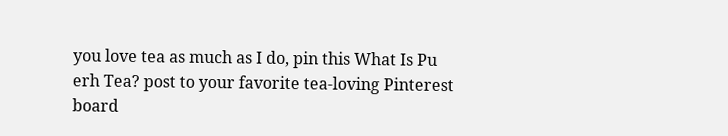you love tea as much as I do, pin this What Is Pu erh Tea? post to your favorite tea-loving Pinterest board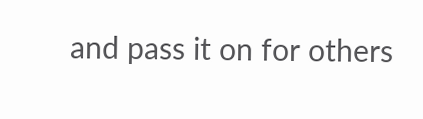and pass it on for others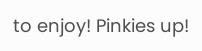to enjoy! Pinkies up!